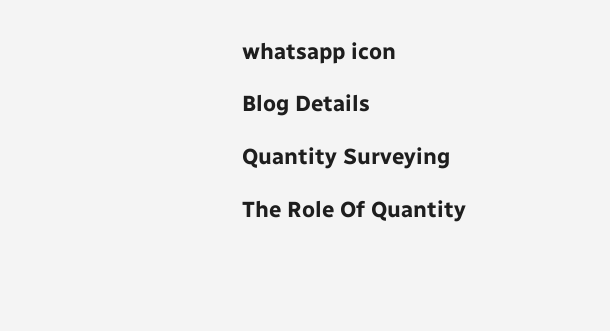whatsapp icon

Blog Details

Quantity Surveying

The Role Of Quantity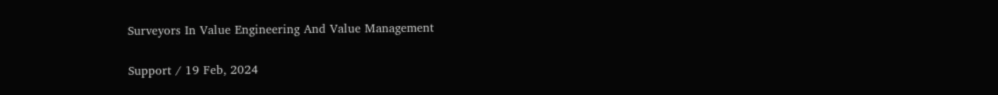Surveyors In Value Engineering And Value Management

Support / 19 Feb, 2024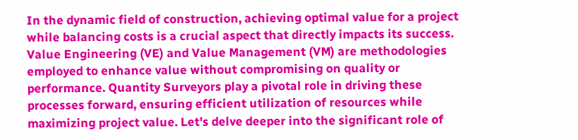In the dynamic field of construction, achieving optimal value for a project while balancing costs is a crucial aspect that directly impacts its success. Value Engineering (VE) and Value Management (VM) are methodologies employed to enhance value without compromising on quality or performance. Quantity Surveyors play a pivotal role in driving these processes forward, ensuring efficient utilization of resources while maximizing project value. Let's delve deeper into the significant role of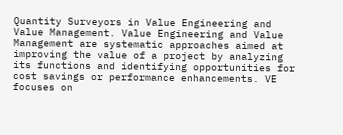Quantity Surveyors in Value Engineering and Value Management. Value Engineering and Value Management are systematic approaches aimed at improving the value of a project by analyzing its functions and identifying opportunities for cost savings or performance enhancements. VE focuses on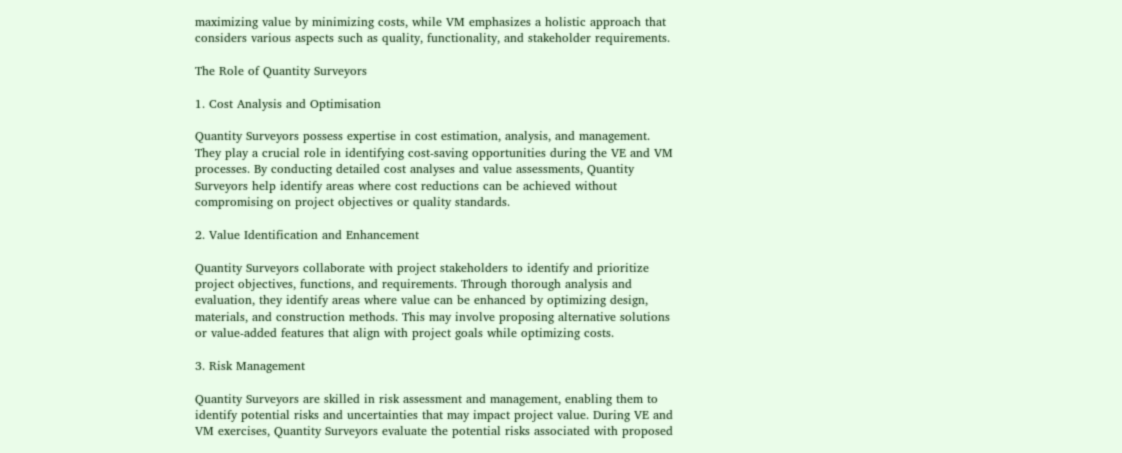maximizing value by minimizing costs, while VM emphasizes a holistic approach that considers various aspects such as quality, functionality, and stakeholder requirements.

The Role of Quantity Surveyors

1. Cost Analysis and Optimisation

Quantity Surveyors possess expertise in cost estimation, analysis, and management. They play a crucial role in identifying cost-saving opportunities during the VE and VM processes. By conducting detailed cost analyses and value assessments, Quantity Surveyors help identify areas where cost reductions can be achieved without compromising on project objectives or quality standards.

2. Value Identification and Enhancement

Quantity Surveyors collaborate with project stakeholders to identify and prioritize project objectives, functions, and requirements. Through thorough analysis and evaluation, they identify areas where value can be enhanced by optimizing design, materials, and construction methods. This may involve proposing alternative solutions or value-added features that align with project goals while optimizing costs.

3. Risk Management

Quantity Surveyors are skilled in risk assessment and management, enabling them to identify potential risks and uncertainties that may impact project value. During VE and VM exercises, Quantity Surveyors evaluate the potential risks associated with proposed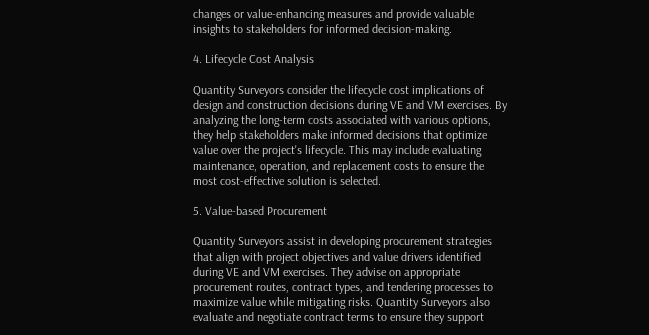changes or value-enhancing measures and provide valuable insights to stakeholders for informed decision-making.

4. Lifecycle Cost Analysis

Quantity Surveyors consider the lifecycle cost implications of design and construction decisions during VE and VM exercises. By analyzing the long-term costs associated with various options, they help stakeholders make informed decisions that optimize value over the project's lifecycle. This may include evaluating maintenance, operation, and replacement costs to ensure the most cost-effective solution is selected.

5. Value-based Procurement

Quantity Surveyors assist in developing procurement strategies that align with project objectives and value drivers identified during VE and VM exercises. They advise on appropriate procurement routes, contract types, and tendering processes to maximize value while mitigating risks. Quantity Surveyors also evaluate and negotiate contract terms to ensure they support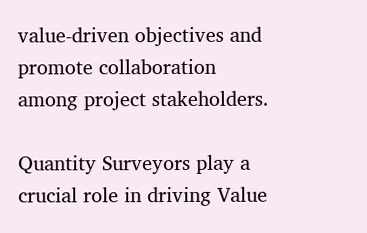value-driven objectives and promote collaboration among project stakeholders.

Quantity Surveyors play a crucial role in driving Value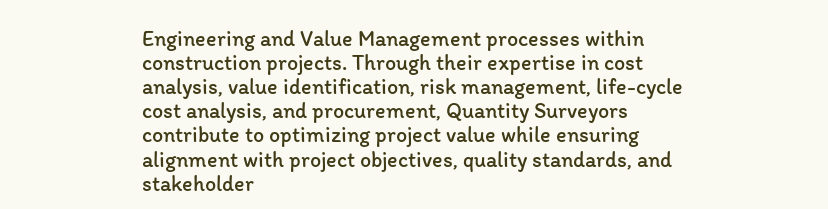Engineering and Value Management processes within construction projects. Through their expertise in cost analysis, value identification, risk management, life-cycle cost analysis, and procurement, Quantity Surveyors contribute to optimizing project value while ensuring alignment with project objectives, quality standards, and stakeholder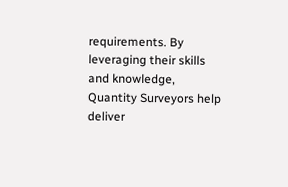requirements. By leveraging their skills and knowledge, Quantity Surveyors help deliver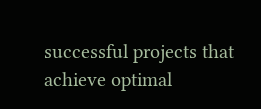successful projects that achieve optimal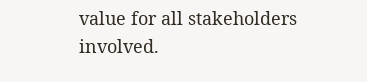value for all stakeholders involved.